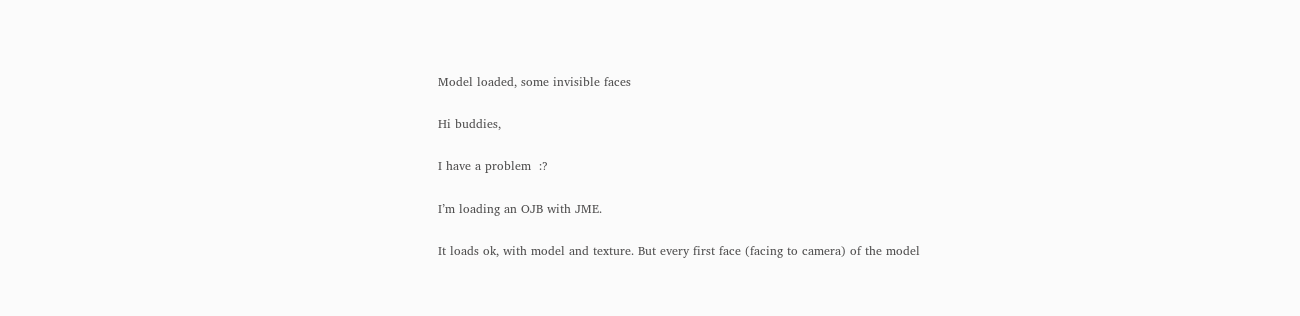Model loaded, some invisible faces

Hi buddies,

I have a problem  :?

I’m loading an OJB with JME.

It loads ok, with model and texture. But every first face (facing to camera) of the model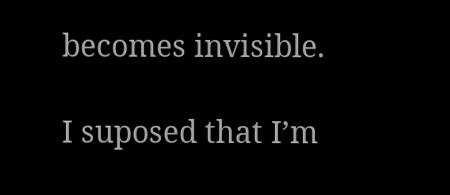becomes invisible.

I suposed that I’m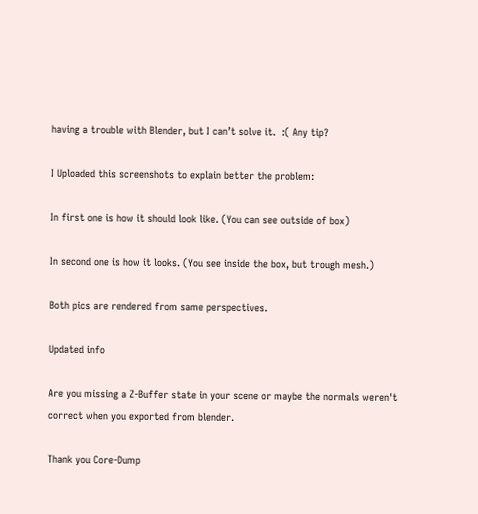having a trouble with Blender, but I can’t solve it.  :( Any tip?

I Uploaded this screenshots to explain better the problem:

In first one is how it should look like. (You can see outside of box)

In second one is how it looks. (You see inside the box, but trough mesh.)

Both pics are rendered from same perspectives.

Updated info

Are you missing a Z-Buffer state in your scene or maybe the normals weren't correct when you exported from blender.

Thank you Core-Dump